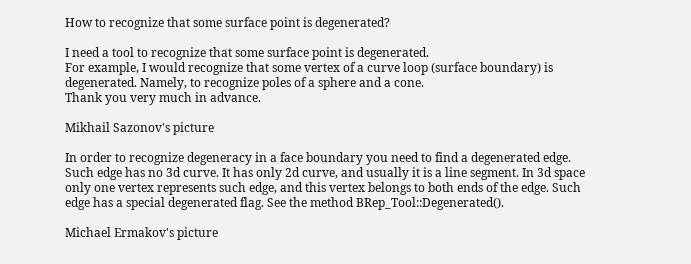How to recognize that some surface point is degenerated?

I need a tool to recognize that some surface point is degenerated.
For example, I would recognize that some vertex of a curve loop (surface boundary) is degenerated. Namely, to recognize poles of a sphere and a cone.
Thank you very much in advance.

Mikhail Sazonov's picture

In order to recognize degeneracy in a face boundary you need to find a degenerated edge. Such edge has no 3d curve. It has only 2d curve, and usually it is a line segment. In 3d space only one vertex represents such edge, and this vertex belongs to both ends of the edge. Such edge has a special degenerated flag. See the method BRep_Tool::Degenerated().

Michael Ermakov's picture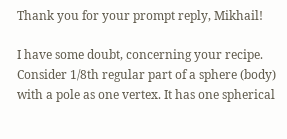Thank you for your prompt reply, Mikhail!

I have some doubt, concerning your recipe. Consider 1/8th regular part of a sphere (body) with a pole as one vertex. It has one spherical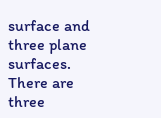surface and three plane surfaces. There are three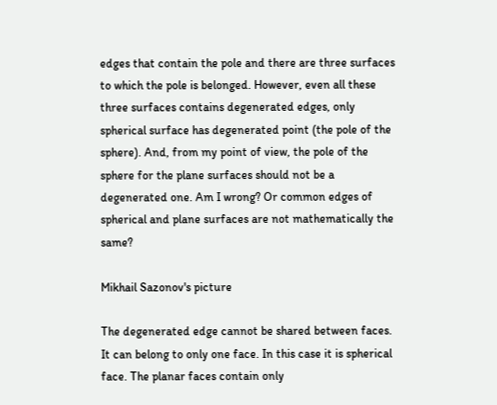edges that contain the pole and there are three surfaces to which the pole is belonged. However, even all these three surfaces contains degenerated edges, only spherical surface has degenerated point (the pole of the sphere). And, from my point of view, the pole of the sphere for the plane surfaces should not be a degenerated one. Am I wrong? Or common edges of spherical and plane surfaces are not mathematically the same?

Mikhail Sazonov's picture

The degenerated edge cannot be shared between faces. It can belong to only one face. In this case it is spherical face. The planar faces contain only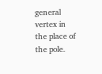general vertex in the place of the pole.